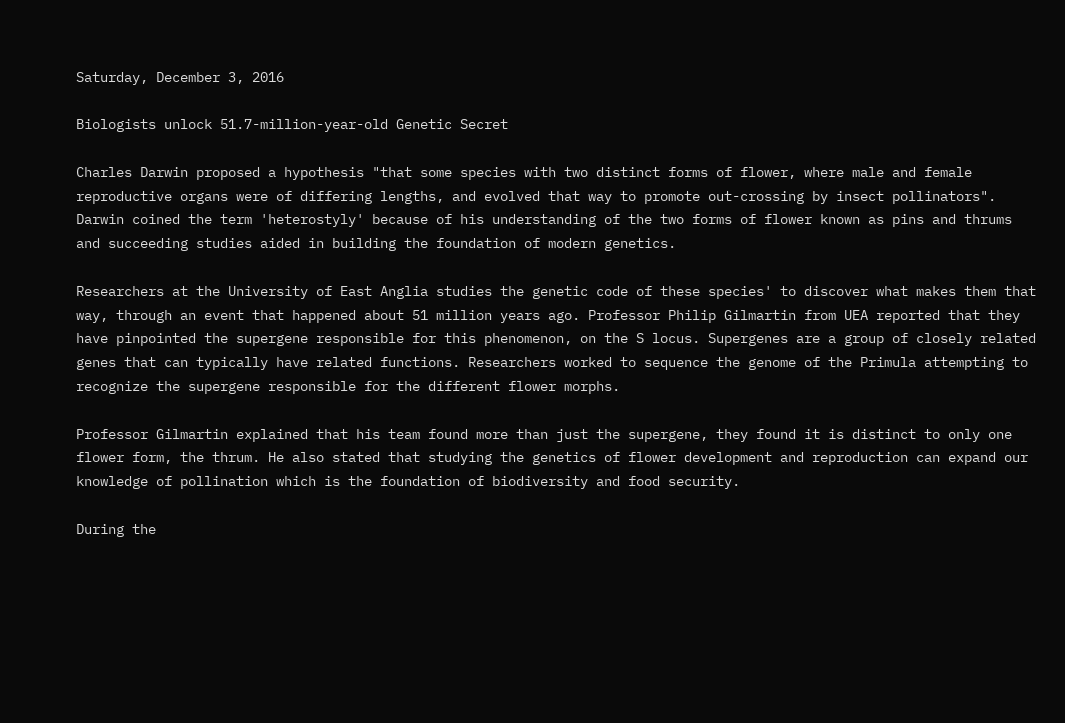Saturday, December 3, 2016

Biologists unlock 51.7-million-year-old Genetic Secret

Charles Darwin proposed a hypothesis "that some species with two distinct forms of flower, where male and female reproductive organs were of differing lengths, and evolved that way to promote out-crossing by insect pollinators". Darwin coined the term 'heterostyly' because of his understanding of the two forms of flower known as pins and thrums and succeeding studies aided in building the foundation of modern genetics.

Researchers at the University of East Anglia studies the genetic code of these species' to discover what makes them that way, through an event that happened about 51 million years ago. Professor Philip Gilmartin from UEA reported that they have pinpointed the supergene responsible for this phenomenon, on the S locus. Supergenes are a group of closely related genes that can typically have related functions. Researchers worked to sequence the genome of the Primula attempting to recognize the supergene responsible for the different flower morphs.

Professor Gilmartin explained that his team found more than just the supergene, they found it is distinct to only one flower form, the thrum. He also stated that studying the genetics of flower development and reproduction can expand our knowledge of pollination which is the foundation of biodiversity and food security.

During the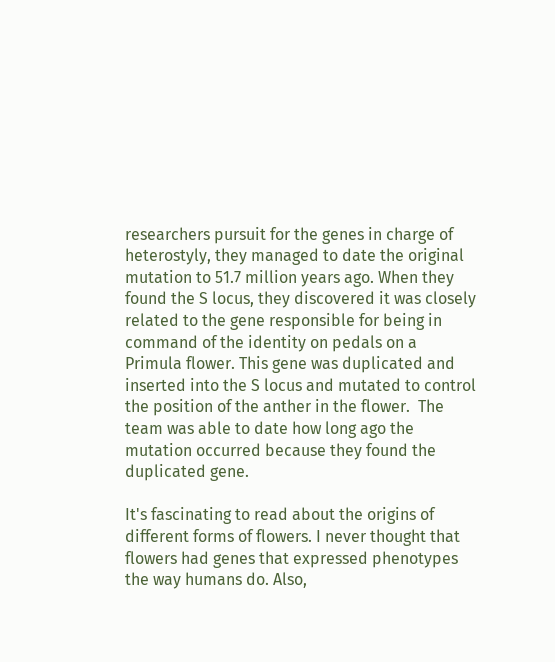researchers pursuit for the genes in charge of heterostyly, they managed to date the original mutation to 51.7 million years ago. When they found the S locus, they discovered it was closely related to the gene responsible for being in command of the identity on pedals on a Primula flower. This gene was duplicated and inserted into the S locus and mutated to control the position of the anther in the flower.  The team was able to date how long ago the mutation occurred because they found the duplicated gene.

It's fascinating to read about the origins of different forms of flowers. I never thought that flowers had genes that expressed phenotypes the way humans do. Also,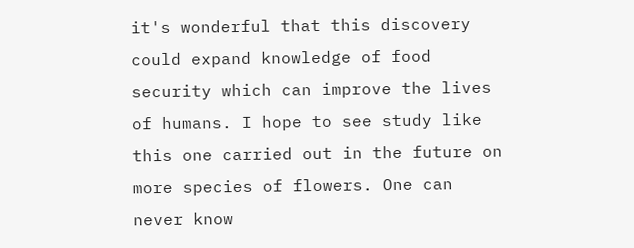it's wonderful that this discovery could expand knowledge of food security which can improve the lives of humans. I hope to see study like this one carried out in the future on more species of flowers. One can never know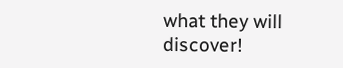what they will discover!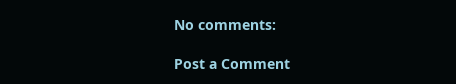No comments:

Post a Comment